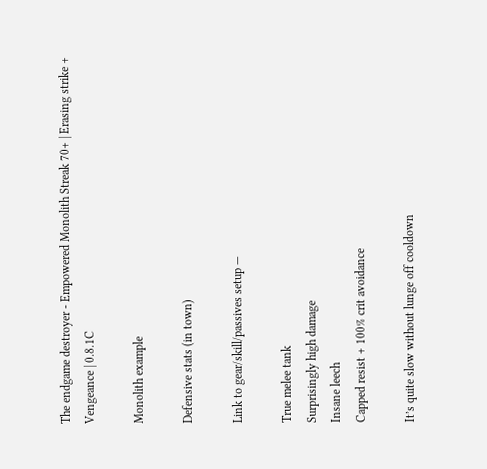The endgame destroyer - Empowered Monolith Streak 70+ | Erasing strike + Vengeance | 0.8.1C

Monolith example

Defensive stats (in town)

Link to gear/skill/passives setup —

True melee tank
Surprisingly high damage
Insane leech
Capped resist + 100% crit avoidance

It’s quite slow without lunge off cooldown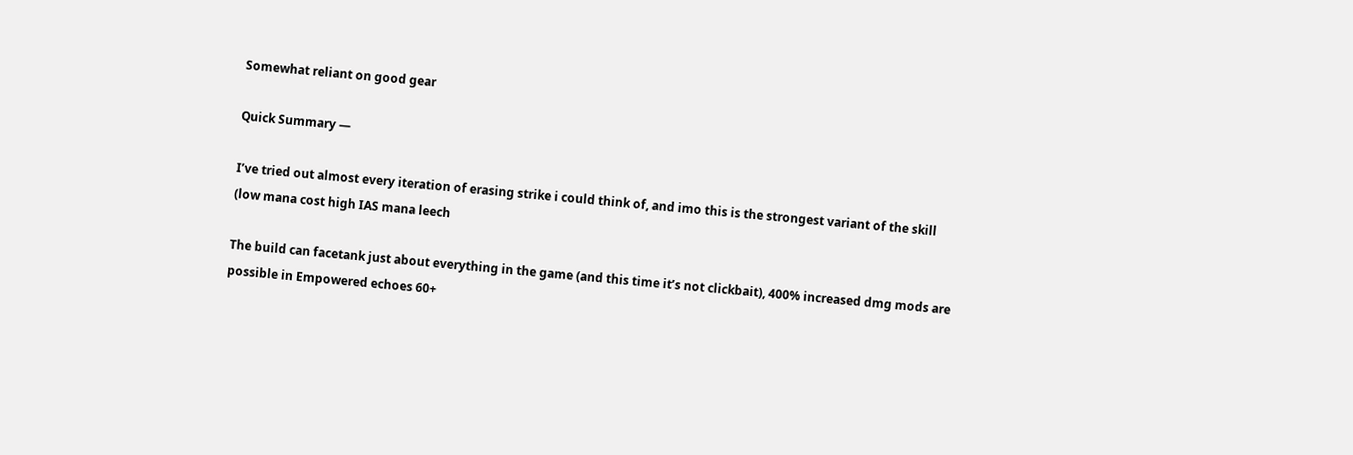Somewhat reliant on good gear

Quick Summary —

I’ve tried out almost every iteration of erasing strike i could think of, and imo this is the strongest variant of the skill (low mana cost high IAS mana leech

The build can facetank just about everything in the game (and this time it’s not clickbait), 400% increased dmg mods are possible in Empowered echoes 60+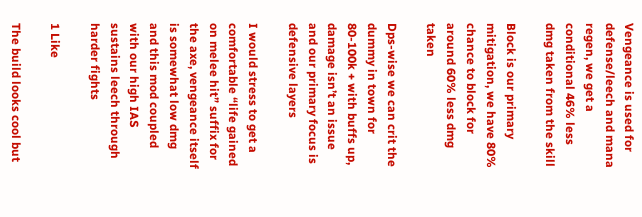Vengeance is used for defense/leech and mana regen, we get a conditional 46% less dmg taken from the skill

Block is our primary mitigation, we have 80% chance to block for around 60% less dmg taken

Dps-wise we can crit the dummy in town for 80-100k + with buffs up, damage isn’t an issue and our primary focus is defensive layers

I would stress to get a comfortable “life gained on melee hit” suffix for the axe, vengeance itself is somewhat low dmg and this mod coupled with our high IAS sustains leech through harder fights

1 Like

The build looks cool but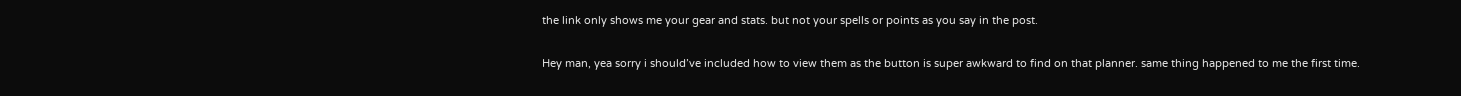the link only shows me your gear and stats. but not your spells or points as you say in the post.

Hey man, yea sorry i should’ve included how to view them as the button is super awkward to find on that planner. same thing happened to me the first time.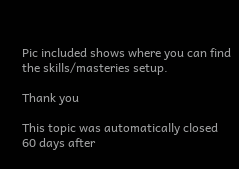Pic included shows where you can find the skills/masteries setup.

Thank you

This topic was automatically closed 60 days after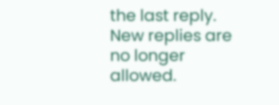the last reply. New replies are no longer allowed.